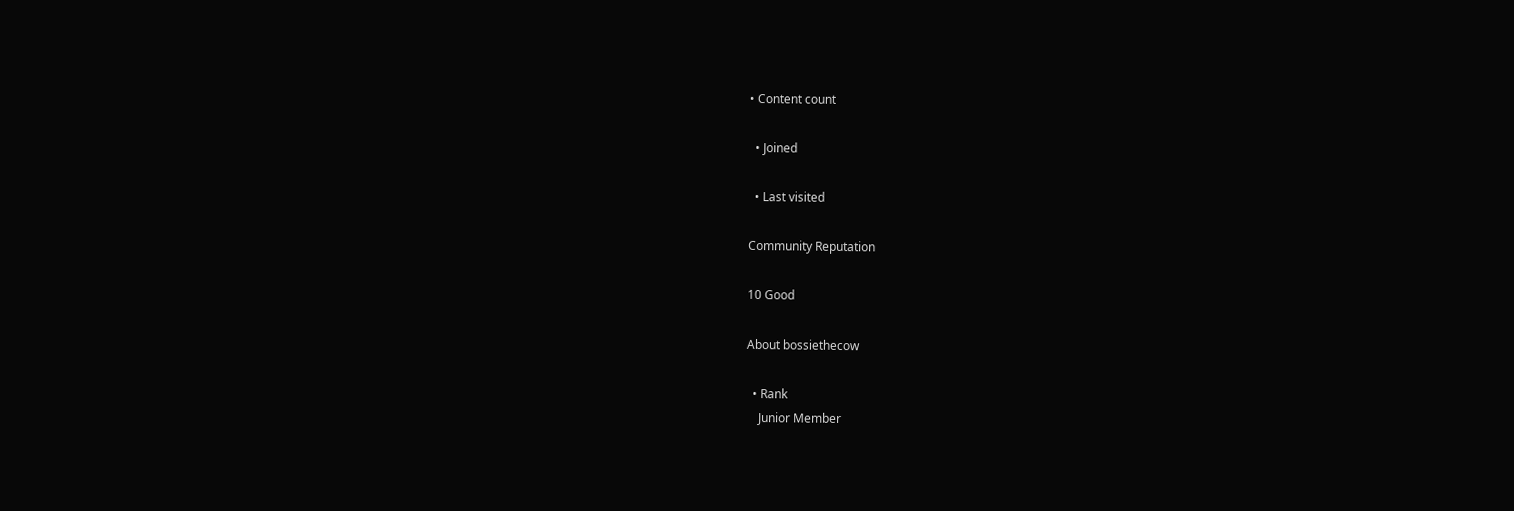• Content count

  • Joined

  • Last visited

Community Reputation

10 Good

About bossiethecow

  • Rank
    Junior Member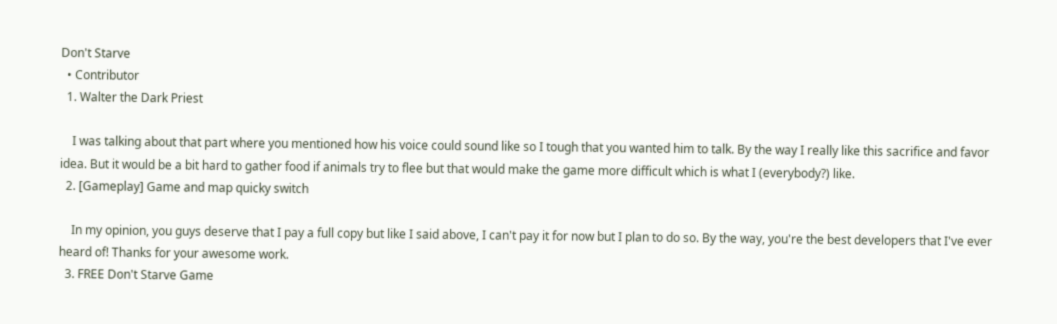Don't Starve
  • Contributor
  1. Walter the Dark Priest

    I was talking about that part where you mentioned how his voice could sound like so I tough that you wanted him to talk. By the way I really like this sacrifice and favor idea. But it would be a bit hard to gather food if animals try to flee but that would make the game more difficult which is what I (everybody?) like.
  2. [Gameplay] Game and map quicky switch

    In my opinion, you guys deserve that I pay a full copy but like I said above, I can't pay it for now but I plan to do so. By the way, you're the best developers that I've ever heard of! Thanks for your awesome work.
  3. FREE Don't Starve Game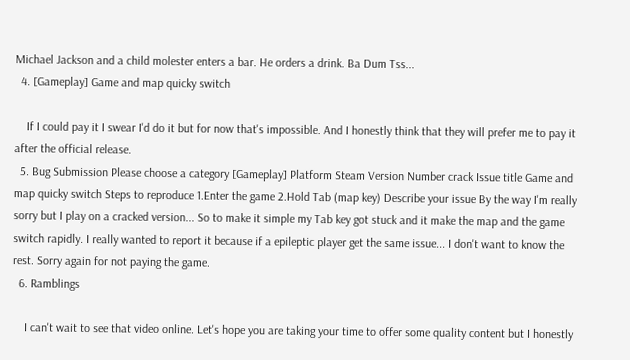Michael Jackson and a child molester enters a bar. He orders a drink. Ba Dum Tss...
  4. [Gameplay] Game and map quicky switch

    If I could pay it I swear I'd do it but for now that's impossible. And I honestly think that they will prefer me to pay it after the official release.
  5. Bug Submission Please choose a category [Gameplay] Platform Steam Version Number crack Issue title Game and map quicky switch Steps to reproduce 1.Enter the game 2.Hold Tab (map key) Describe your issue By the way I'm really sorry but I play on a cracked version... So to make it simple my Tab key got stuck and it make the map and the game switch rapidly. I really wanted to report it because if a epileptic player get the same issue... I don't want to know the rest. Sorry again for not paying the game.
  6. Ramblings

    I can't wait to see that video online. Let's hope you are taking your time to offer some quality content but I honestly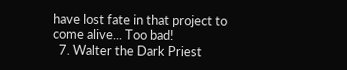have lost fate in that project to come alive... Too bad!
  7. Walter the Dark Priest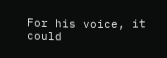For his voice, it could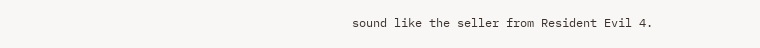sound like the seller from Resident Evil 4.